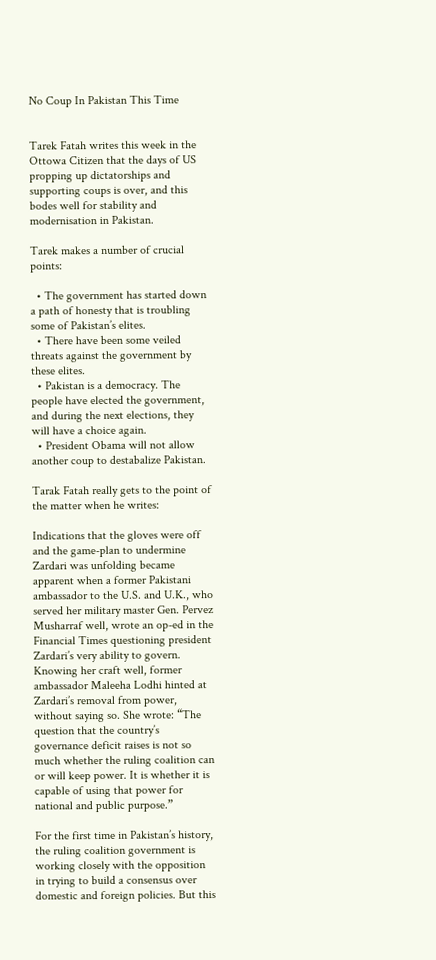No Coup In Pakistan This Time


Tarek Fatah writes this week in the Ottowa Citizen that the days of US propping up dictatorships and supporting coups is over, and this bodes well for stability and modernisation in Pakistan.

Tarek makes a number of crucial points:

  • The government has started down a path of honesty that is troubling some of Pakistan’s elites.
  • There have been some veiled threats against the government by these elites.
  • Pakistan is a democracy. The people have elected the government, and during the next elections, they will have a choice again.
  • President Obama will not allow another coup to destabalize Pakistan.

Tarak Fatah really gets to the point of the matter when he writes:

Indications that the gloves were off and the game-plan to undermine Zardari was unfolding became apparent when a former Pakistani ambassador to the U.S. and U.K., who served her military master Gen. Pervez Musharraf well, wrote an op-ed in the Financial Times questioning president Zardari’s very ability to govern. Knowing her craft well, former ambassador Maleeha Lodhi hinted at Zardari’s removal from power, without saying so. She wrote: “The question that the country’s governance deficit raises is not so much whether the ruling coalition can or will keep power. It is whether it is capable of using that power for national and public purpose.”

For the first time in Pakistan’s history, the ruling coalition government is working closely with the opposition in trying to build a consensus over domestic and foreign policies. But this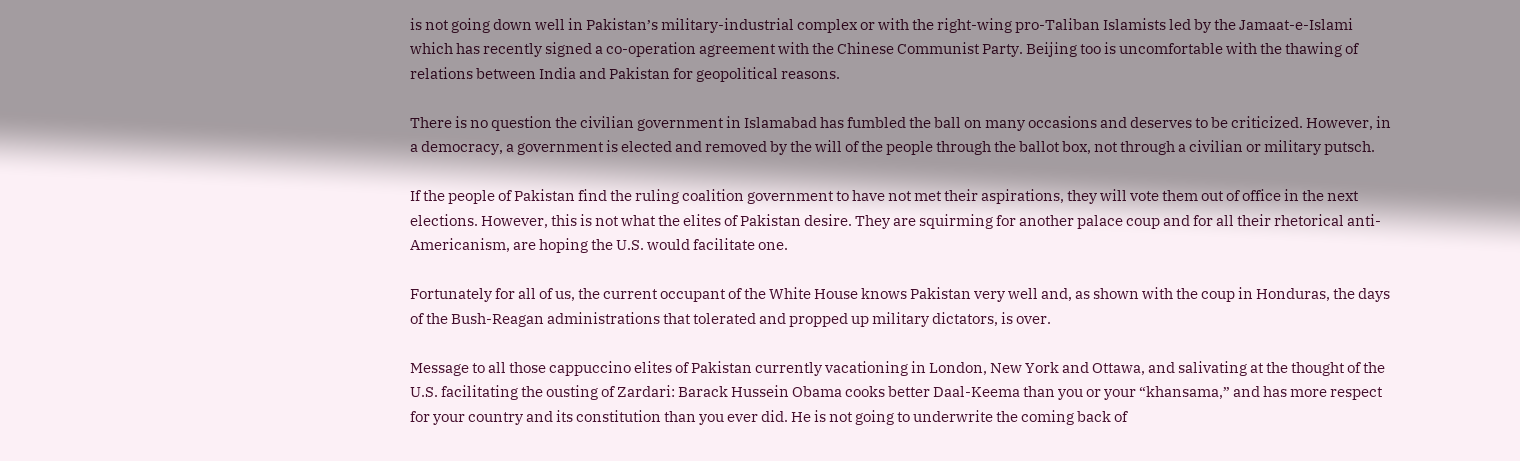is not going down well in Pakistan’s military-industrial complex or with the right-wing pro-Taliban Islamists led by the Jamaat-e-Islami which has recently signed a co-operation agreement with the Chinese Communist Party. Beijing too is uncomfortable with the thawing of relations between India and Pakistan for geopolitical reasons.

There is no question the civilian government in Islamabad has fumbled the ball on many occasions and deserves to be criticized. However, in a democracy, a government is elected and removed by the will of the people through the ballot box, not through a civilian or military putsch.

If the people of Pakistan find the ruling coalition government to have not met their aspirations, they will vote them out of office in the next elections. However, this is not what the elites of Pakistan desire. They are squirming for another palace coup and for all their rhetorical anti-Americanism, are hoping the U.S. would facilitate one.

Fortunately for all of us, the current occupant of the White House knows Pakistan very well and, as shown with the coup in Honduras, the days of the Bush-Reagan administrations that tolerated and propped up military dictators, is over.

Message to all those cappuccino elites of Pakistan currently vacationing in London, New York and Ottawa, and salivating at the thought of the U.S. facilitating the ousting of Zardari: Barack Hussein Obama cooks better Daal-Keema than you or your “khansama,” and has more respect for your country and its constitution than you ever did. He is not going to underwrite the coming back of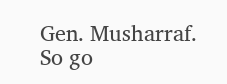Gen. Musharraf. So go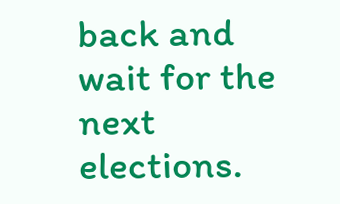back and wait for the next elections.